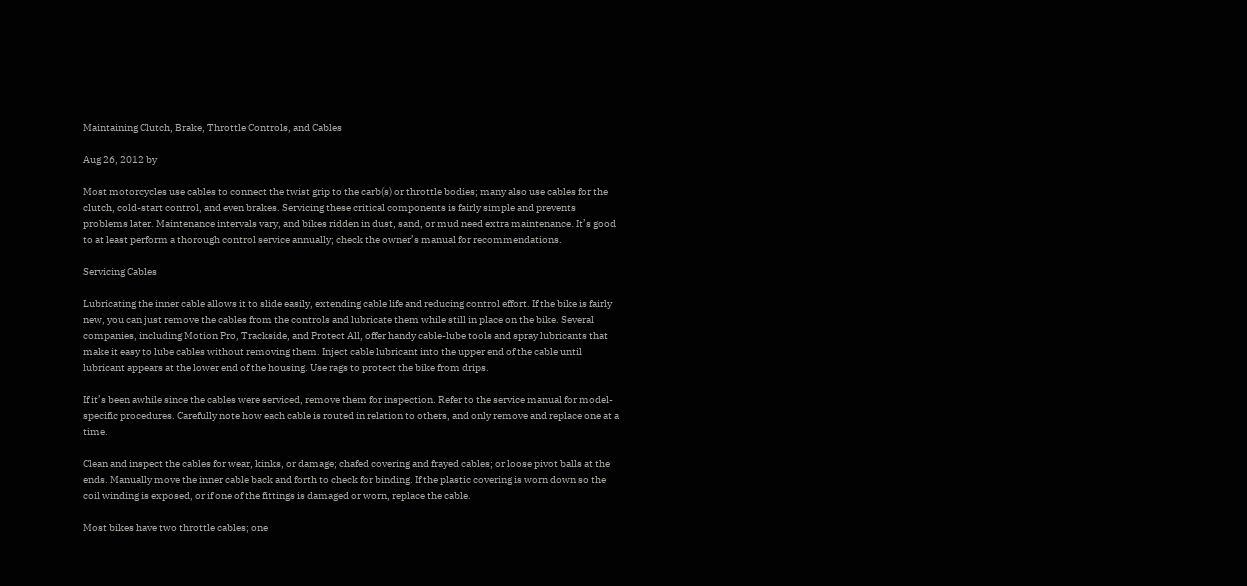Maintaining Clutch, Brake, Throttle Controls, and Cables

Aug 26, 2012 by

Most motorcycles use cables to connect the twist grip to the carb(s) or throttle bodies; many also use cables for the clutch, cold-start control, and even brakes. Servicing these critical components is fairly simple and prevents problems later. Maintenance intervals vary, and bikes ridden in dust, sand, or mud need extra maintenance. It’s good to at least perform a thorough control service annually; check the owner’s manual for recommendations.

Servicing Cables

Lubricating the inner cable allows it to slide easily, extending cable life and reducing control effort. If the bike is fairly new, you can just remove the cables from the controls and lubricate them while still in place on the bike. Several companies, including Motion Pro, Trackside, and Protect All, offer handy cable-lube tools and spray lubricants that make it easy to lube cables without removing them. Inject cable lubricant into the upper end of the cable until lubricant appears at the lower end of the housing. Use rags to protect the bike from drips.

If it’s been awhile since the cables were serviced, remove them for inspection. Refer to the service manual for model-specific procedures. Carefully note how each cable is routed in relation to others, and only remove and replace one at a time.

Clean and inspect the cables for wear, kinks, or damage; chafed covering and frayed cables; or loose pivot balls at the ends. Manually move the inner cable back and forth to check for binding. If the plastic covering is worn down so the coil winding is exposed, or if one of the fittings is damaged or worn, replace the cable.

Most bikes have two throttle cables; one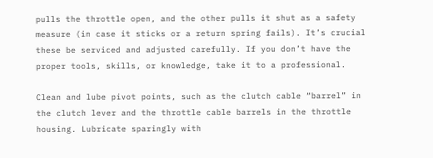pulls the throttle open, and the other pulls it shut as a safety measure (in case it sticks or a return spring fails). It’s crucial these be serviced and adjusted carefully. If you don’t have the proper tools, skills, or knowledge, take it to a professional.

Clean and lube pivot points, such as the clutch cable “barrel” in the clutch lever and the throttle cable barrels in the throttle housing. Lubricate sparingly with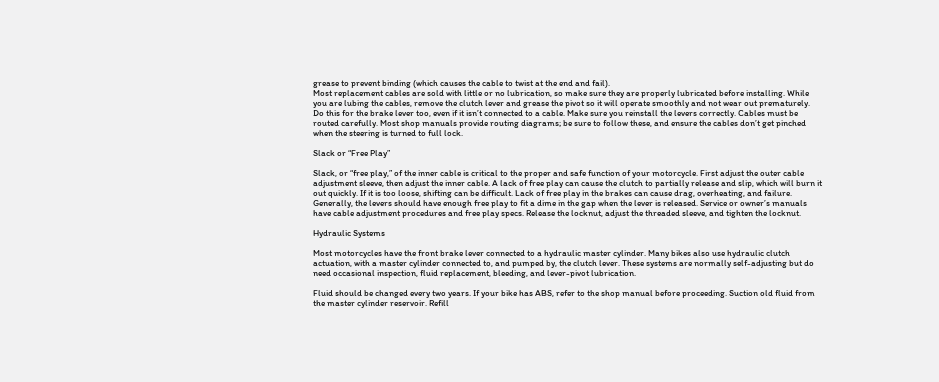grease to prevent binding (which causes the cable to twist at the end and fail).
Most replacement cables are sold with little or no lubrication, so make sure they are properly lubricated before installing. While you are lubing the cables, remove the clutch lever and grease the pivot so it will operate smoothly and not wear out prematurely. Do this for the brake lever too, even if it isn’t connected to a cable. Make sure you reinstall the levers correctly. Cables must be routed carefully. Most shop manuals provide routing diagrams; be sure to follow these, and ensure the cables don’t get pinched when the steering is turned to full lock.

Slack or “Free Play”

Slack, or “free play,” of the inner cable is critical to the proper and safe function of your motorcycle. First adjust the outer cable adjustment sleeve, then adjust the inner cable. A lack of free play can cause the clutch to partially release and slip, which will burn it out quickly. If it is too loose, shifting can be difficult. Lack of free play in the brakes can cause drag, overheating, and failure. Generally, the levers should have enough free play to fit a dime in the gap when the lever is released. Service or owner’s manuals have cable adjustment procedures and free play specs. Release the locknut, adjust the threaded sleeve, and tighten the locknut.

Hydraulic Systems

Most motorcycles have the front brake lever connected to a hydraulic master cylinder. Many bikes also use hydraulic clutch actuation, with a master cylinder connected to, and pumped by, the clutch lever. These systems are normally self-adjusting but do need occasional inspection, fluid replacement, bleeding, and lever-pivot lubrication.

Fluid should be changed every two years. If your bike has ABS, refer to the shop manual before proceeding. Suction old fluid from the master cylinder reservoir. Refill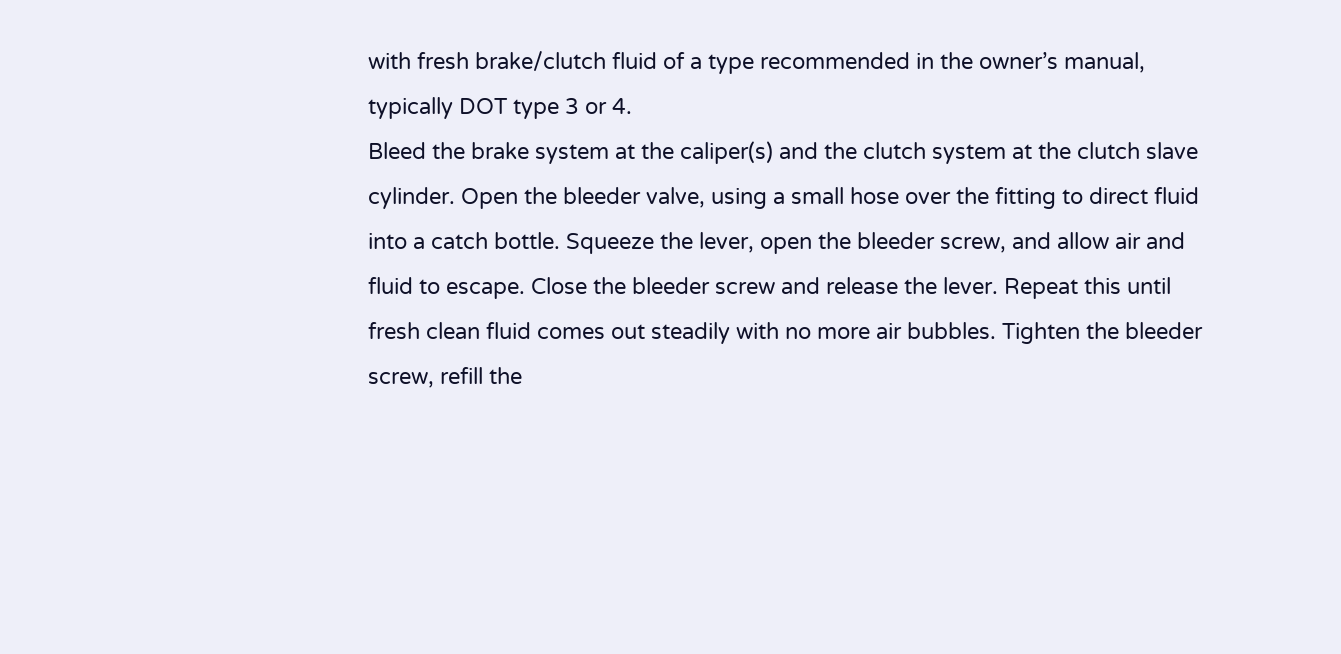with fresh brake/clutch fluid of a type recommended in the owner’s manual, typically DOT type 3 or 4.
Bleed the brake system at the caliper(s) and the clutch system at the clutch slave cylinder. Open the bleeder valve, using a small hose over the fitting to direct fluid into a catch bottle. Squeeze the lever, open the bleeder screw, and allow air and fluid to escape. Close the bleeder screw and release the lever. Repeat this until fresh clean fluid comes out steadily with no more air bubbles. Tighten the bleeder screw, refill the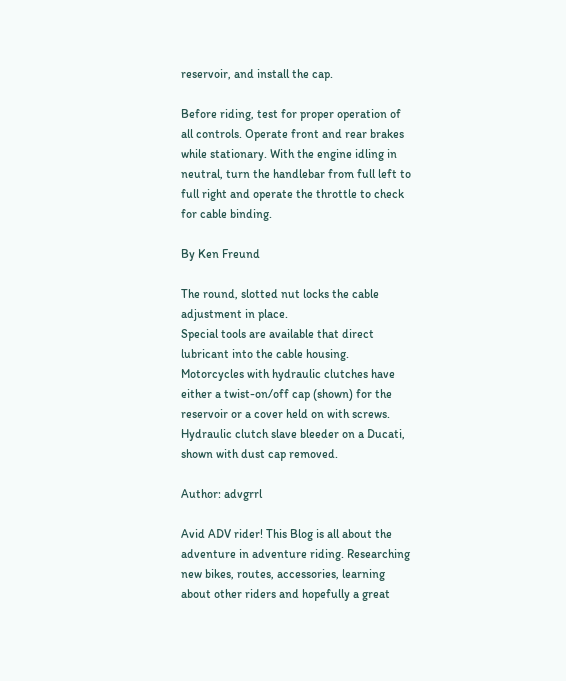reservoir, and install the cap.

Before riding, test for proper operation of all controls. Operate front and rear brakes while stationary. With the engine idling in neutral, turn the handlebar from full left to full right and operate the throttle to check for cable binding.

By Ken Freund

The round, slotted nut locks the cable adjustment in place.
Special tools are available that direct lubricant into the cable housing.
Motorcycles with hydraulic clutches have either a twist-on/off cap (shown) for the reservoir or a cover held on with screws.
Hydraulic clutch slave bleeder on a Ducati, shown with dust cap removed.

Author: advgrrl

Avid ADV rider! This Blog is all about the adventure in adventure riding. Researching new bikes, routes, accessories, learning about other riders and hopefully a great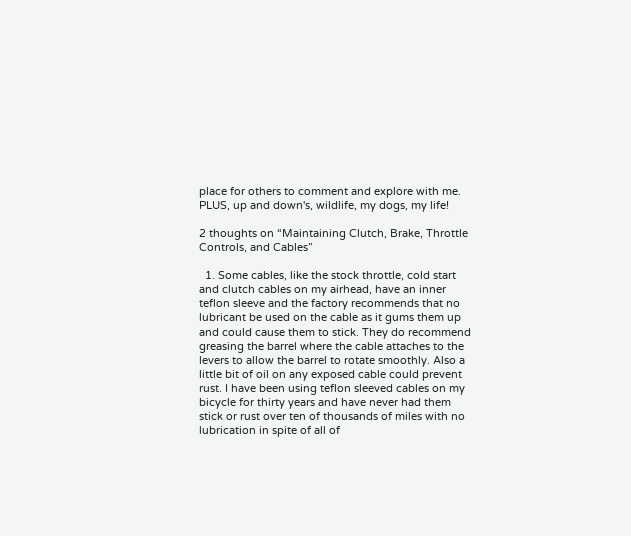place for others to comment and explore with me. PLUS, up and down's, wildlife, my dogs, my life!

2 thoughts on “Maintaining Clutch, Brake, Throttle Controls, and Cables”

  1. Some cables, like the stock throttle, cold start and clutch cables on my airhead, have an inner teflon sleeve and the factory recommends that no lubricant be used on the cable as it gums them up and could cause them to stick. They do recommend greasing the barrel where the cable attaches to the levers to allow the barrel to rotate smoothly. Also a little bit of oil on any exposed cable could prevent rust. I have been using teflon sleeved cables on my bicycle for thirty years and have never had them stick or rust over ten of thousands of miles with no lubrication in spite of all of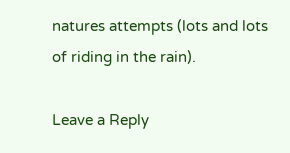natures attempts (lots and lots of riding in the rain).

Leave a Reply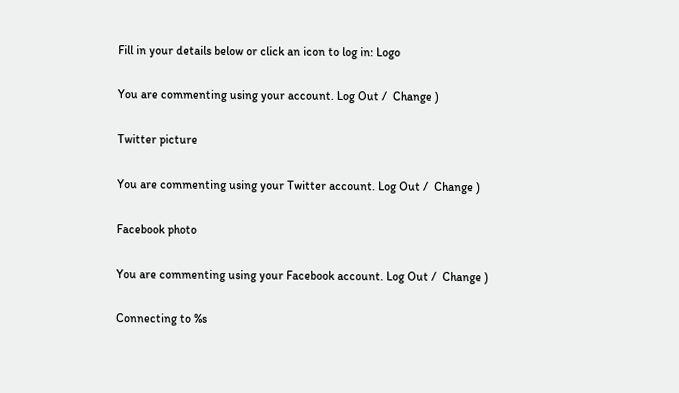Fill in your details below or click an icon to log in: Logo

You are commenting using your account. Log Out /  Change )

Twitter picture

You are commenting using your Twitter account. Log Out /  Change )

Facebook photo

You are commenting using your Facebook account. Log Out /  Change )

Connecting to %s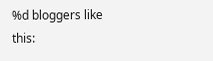%d bloggers like this: